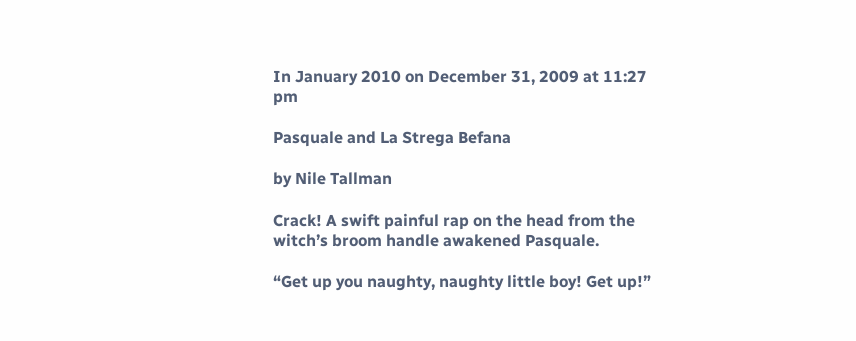In January 2010 on December 31, 2009 at 11:27 pm

Pasquale and La Strega Befana

by Nile Tallman

Crack! A swift painful rap on the head from the witch’s broom handle awakened Pasquale.

“Get up you naughty, naughty little boy! Get up!”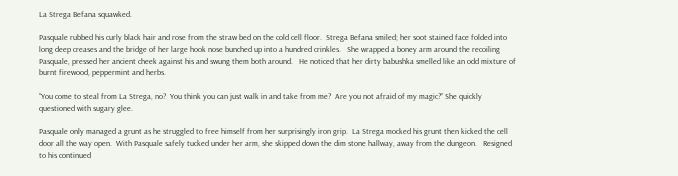La Strega Befana squawked.

Pasquale rubbed his curly black hair and rose from the straw bed on the cold cell floor.  Strega Befana smiled; her soot stained face folded into long deep creases and the bridge of her large hook nose bunched up into a hundred crinkles.   She wrapped a boney arm around the recoiling Pasquale, pressed her ancient cheek against his and swung them both around.   He noticed that her dirty babushka smelled like an odd mixture of burnt firewood, peppermint and herbs.

“You come to steal from La Strega, no?  You think you can just walk in and take from me?  Are you not afraid of my magic?” She quickly questioned with sugary glee.

Pasquale only managed a grunt as he struggled to free himself from her surprisingly iron grip.  La Strega mocked his grunt then kicked the cell door all the way open.  With Pasquale safely tucked under her arm, she skipped down the dim stone hallway, away from the dungeon.   Resigned to his continued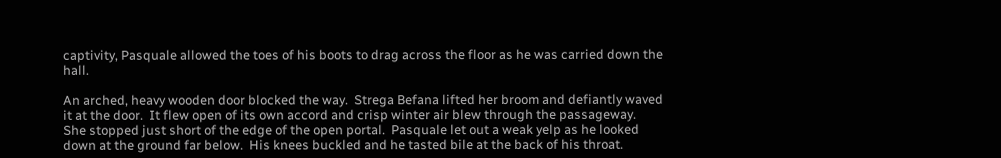captivity, Pasquale allowed the toes of his boots to drag across the floor as he was carried down the hall.

An arched, heavy wooden door blocked the way.  Strega Befana lifted her broom and defiantly waved it at the door.  It flew open of its own accord and crisp winter air blew through the passageway.   She stopped just short of the edge of the open portal.  Pasquale let out a weak yelp as he looked down at the ground far below.  His knees buckled and he tasted bile at the back of his throat.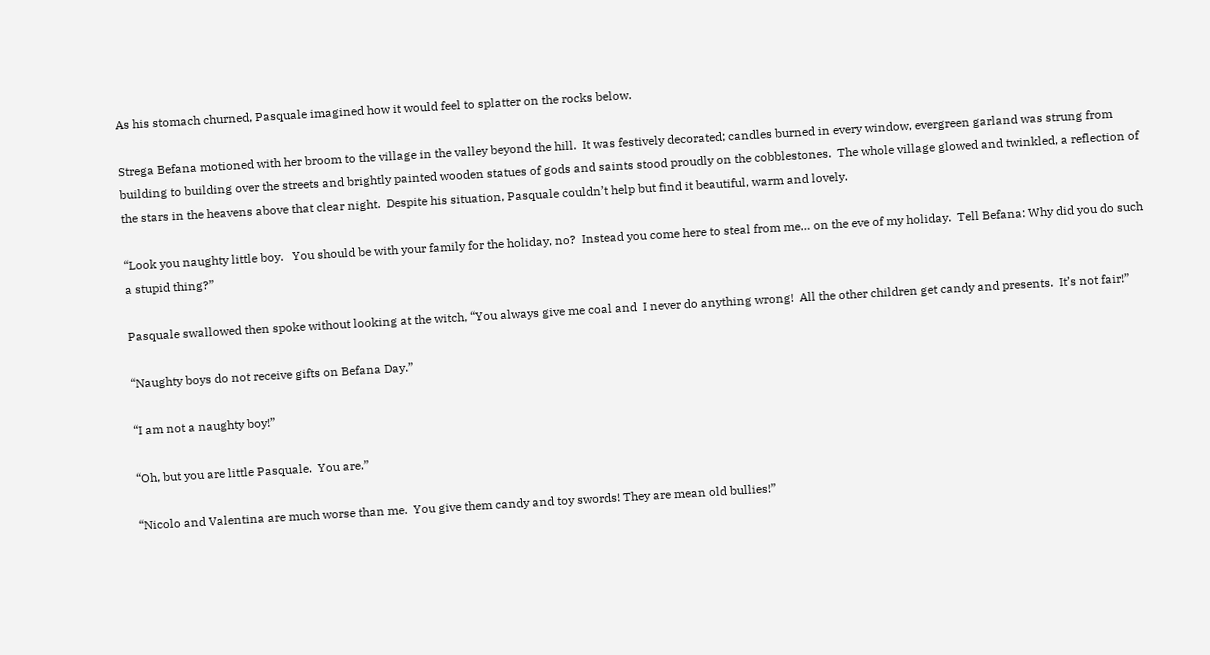As his stomach churned, Pasquale imagined how it would feel to splatter on the rocks below.

Strega Befana motioned with her broom to the village in the valley beyond the hill.  It was festively decorated; candles burned in every window, evergreen garland was strung from building to building over the streets and brightly painted wooden statues of gods and saints stood proudly on the cobblestones.  The whole village glowed and twinkled, a reflection of the stars in the heavens above that clear night.  Despite his situation, Pasquale couldn’t help but find it beautiful, warm and lovely.

“Look you naughty little boy.   You should be with your family for the holiday, no?  Instead you come here to steal from me… on the eve of my holiday.  Tell Befana: Why did you do such a stupid thing?”

Pasquale swallowed then spoke without looking at the witch, “You always give me coal and  I never do anything wrong!  All the other children get candy and presents.  It’s not fair!”

“Naughty boys do not receive gifts on Befana Day.”

“I am not a naughty boy!”

“Oh, but you are little Pasquale.  You are.”

“Nicolo and Valentina are much worse than me.  You give them candy and toy swords! They are mean old bullies!”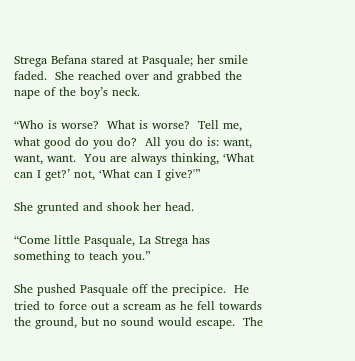Strega Befana stared at Pasquale; her smile faded.  She reached over and grabbed the nape of the boy’s neck.

“Who is worse?  What is worse?  Tell me, what good do you do?  All you do is: want, want, want.  You are always thinking, ‘What can I get?’ not, ‘What can I give?'”

She grunted and shook her head.

“Come little Pasquale, La Strega has something to teach you.”

She pushed Pasquale off the precipice.  He tried to force out a scream as he fell towards the ground, but no sound would escape.  The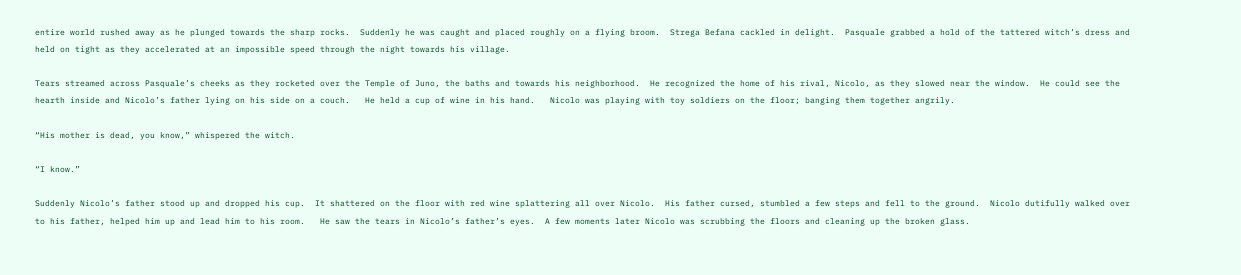entire world rushed away as he plunged towards the sharp rocks.  Suddenly he was caught and placed roughly on a flying broom.  Strega Befana cackled in delight.  Pasquale grabbed a hold of the tattered witch’s dress and held on tight as they accelerated at an impossible speed through the night towards his village.

Tears streamed across Pasquale’s cheeks as they rocketed over the Temple of Juno, the baths and towards his neighborhood.  He recognized the home of his rival, Nicolo, as they slowed near the window.  He could see the hearth inside and Nicolo’s father lying on his side on a couch.   He held a cup of wine in his hand.   Nicolo was playing with toy soldiers on the floor; banging them together angrily.

“His mother is dead, you know,” whispered the witch.

“I know.”

Suddenly Nicolo’s father stood up and dropped his cup.  It shattered on the floor with red wine splattering all over Nicolo.  His father cursed, stumbled a few steps and fell to the ground.  Nicolo dutifully walked over to his father, helped him up and lead him to his room.   He saw the tears in Nicolo’s father’s eyes.  A few moments later Nicolo was scrubbing the floors and cleaning up the broken glass.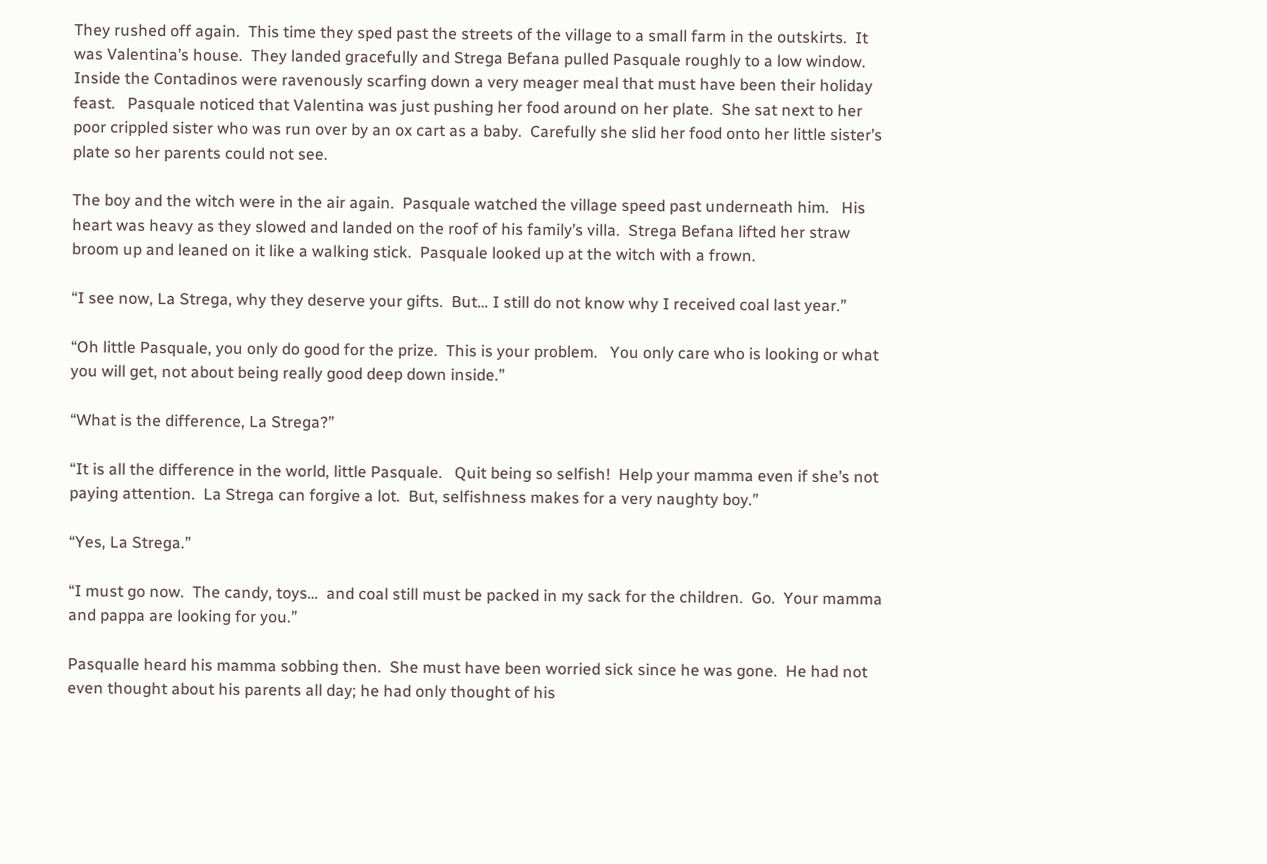They rushed off again.  This time they sped past the streets of the village to a small farm in the outskirts.  It was Valentina’s house.  They landed gracefully and Strega Befana pulled Pasquale roughly to a low window.  Inside the Contadinos were ravenously scarfing down a very meager meal that must have been their holiday feast.   Pasquale noticed that Valentina was just pushing her food around on her plate.  She sat next to her poor crippled sister who was run over by an ox cart as a baby.  Carefully she slid her food onto her little sister’s plate so her parents could not see.

The boy and the witch were in the air again.  Pasquale watched the village speed past underneath him.   His heart was heavy as they slowed and landed on the roof of his family’s villa.  Strega Befana lifted her straw broom up and leaned on it like a walking stick.  Pasquale looked up at the witch with a frown.

“I see now, La Strega, why they deserve your gifts.  But… I still do not know why I received coal last year.”

“Oh little Pasquale, you only do good for the prize.  This is your problem.   You only care who is looking or what you will get, not about being really good deep down inside.”

“What is the difference, La Strega?”

“It is all the difference in the world, little Pasquale.   Quit being so selfish!  Help your mamma even if she’s not paying attention.  La Strega can forgive a lot.  But, selfishness makes for a very naughty boy.”

“Yes, La Strega.”

“I must go now.  The candy, toys…  and coal still must be packed in my sack for the children.  Go.  Your mamma and pappa are looking for you.”

Pasqualle heard his mamma sobbing then.  She must have been worried sick since he was gone.  He had not even thought about his parents all day; he had only thought of his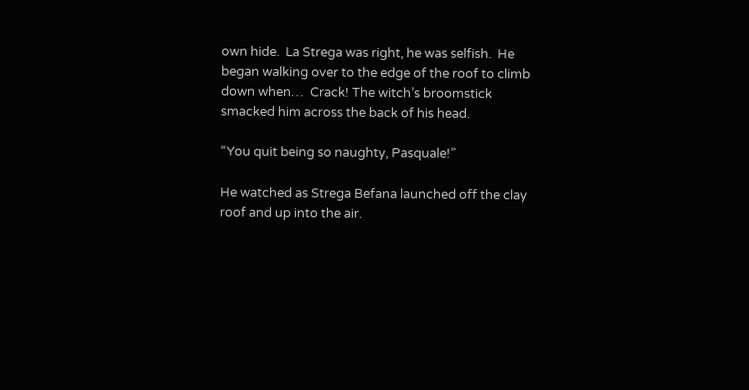own hide.  La Strega was right, he was selfish.  He began walking over to the edge of the roof to climb down when…  Crack! The witch’s broomstick smacked him across the back of his head.

“You quit being so naughty, Pasquale!”

He watched as Strega Befana launched off the clay roof and up into the air.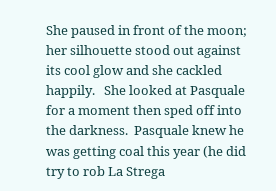She paused in front of the moon; her silhouette stood out against its cool glow and she cackled happily.   She looked at Pasquale for a moment then sped off into the darkness.  Pasquale knew he was getting coal this year (he did try to rob La Strega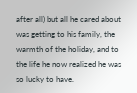after all) but all he cared about was getting to his family, the warmth of the holiday, and to the life he now realized he was so lucky to have.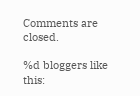Comments are closed.

%d bloggers like this: